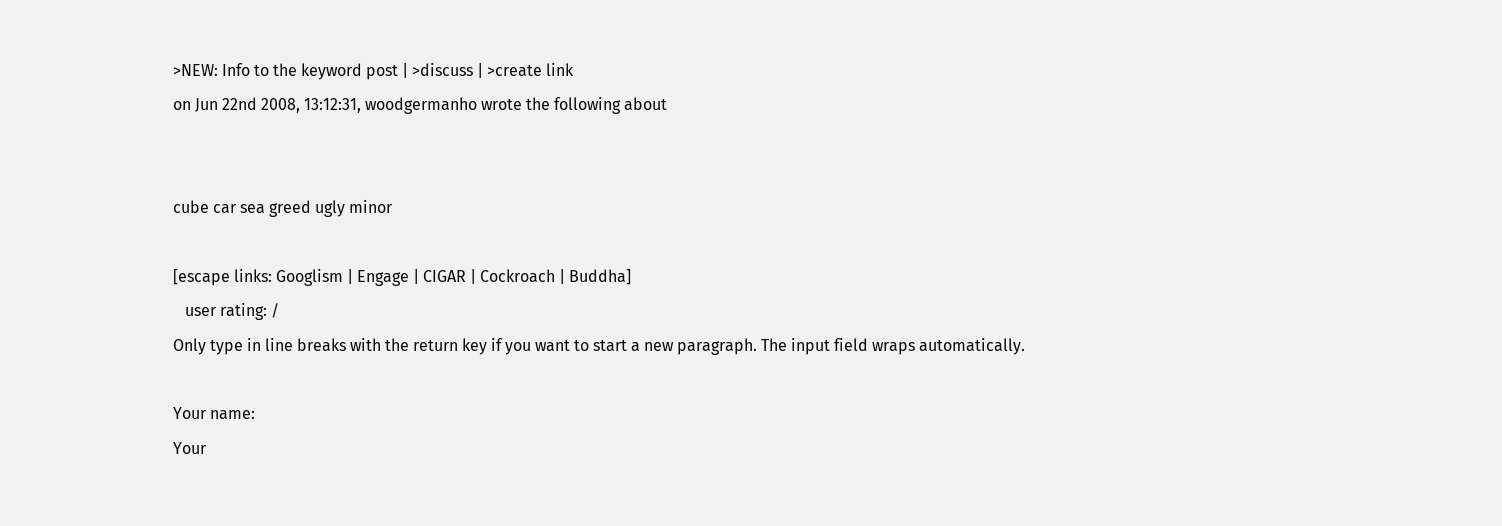>NEW: Info to the keyword post | >discuss | >create link
on Jun 22nd 2008, 13:12:31, woodgermanho wrote the following about


cube car sea greed ugly minor

[escape links: Googlism | Engage | CIGAR | Cockroach | Buddha]
   user rating: /
Only type in line breaks with the return key if you want to start a new paragraph. The input field wraps automatically.

Your name:
Your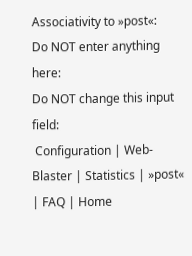Associativity to »post«:
Do NOT enter anything here:
Do NOT change this input field:
 Configuration | Web-Blaster | Statistics | »post« | FAQ | Home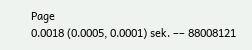Page
0.0018 (0.0005, 0.0001) sek. –– 88008121